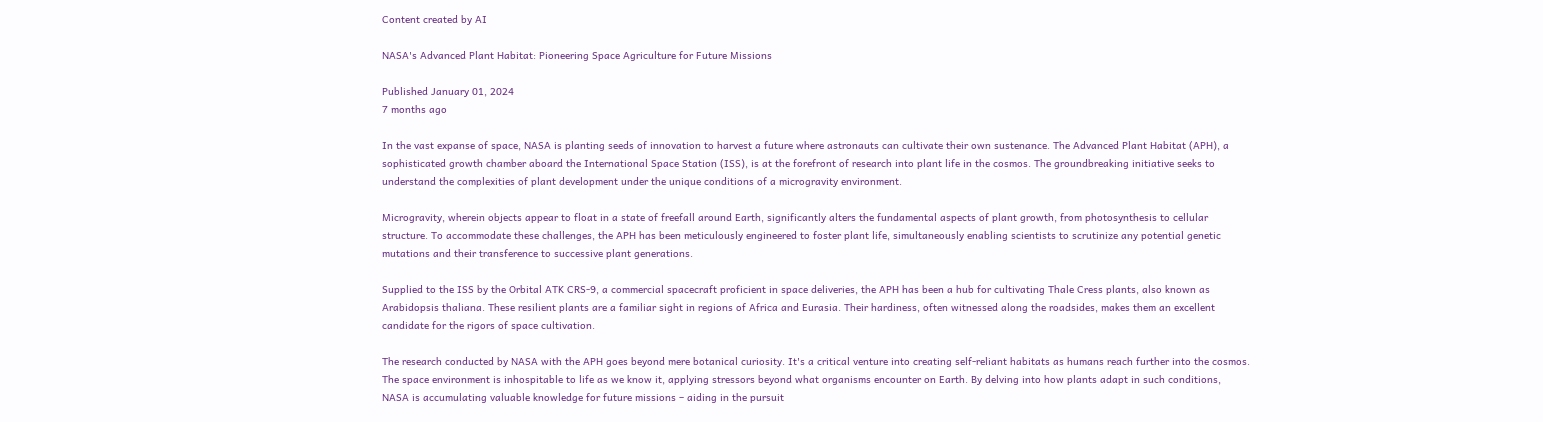Content created by AI

NASA's Advanced Plant Habitat: Pioneering Space Agriculture for Future Missions

Published January 01, 2024
7 months ago

In the vast expanse of space, NASA is planting seeds of innovation to harvest a future where astronauts can cultivate their own sustenance. The Advanced Plant Habitat (APH), a sophisticated growth chamber aboard the International Space Station (ISS), is at the forefront of research into plant life in the cosmos. The groundbreaking initiative seeks to understand the complexities of plant development under the unique conditions of a microgravity environment.

Microgravity, wherein objects appear to float in a state of freefall around Earth, significantly alters the fundamental aspects of plant growth, from photosynthesis to cellular structure. To accommodate these challenges, the APH has been meticulously engineered to foster plant life, simultaneously enabling scientists to scrutinize any potential genetic mutations and their transference to successive plant generations.

Supplied to the ISS by the Orbital ATK CRS-9, a commercial spacecraft proficient in space deliveries, the APH has been a hub for cultivating Thale Cress plants, also known as Arabidopsis thaliana. These resilient plants are a familiar sight in regions of Africa and Eurasia. Their hardiness, often witnessed along the roadsides, makes them an excellent candidate for the rigors of space cultivation.

The research conducted by NASA with the APH goes beyond mere botanical curiosity. It's a critical venture into creating self-reliant habitats as humans reach further into the cosmos. The space environment is inhospitable to life as we know it, applying stressors beyond what organisms encounter on Earth. By delving into how plants adapt in such conditions, NASA is accumulating valuable knowledge for future missions – aiding in the pursuit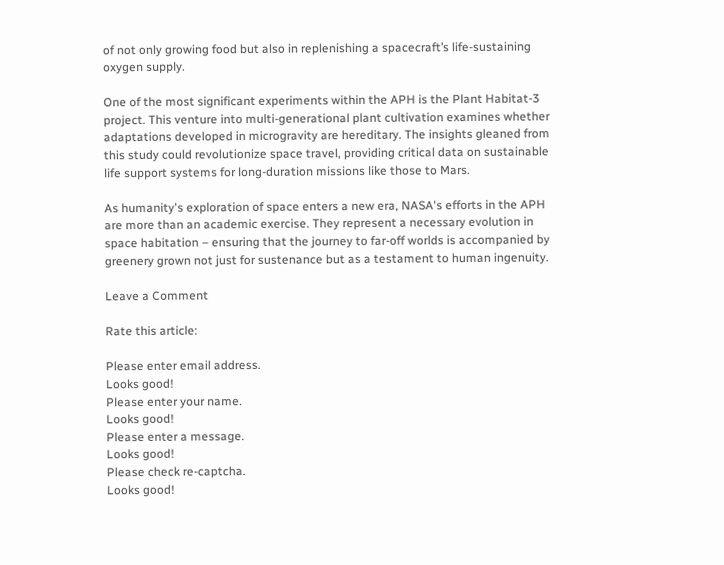of not only growing food but also in replenishing a spacecraft’s life-sustaining oxygen supply.

One of the most significant experiments within the APH is the Plant Habitat-3 project. This venture into multi-generational plant cultivation examines whether adaptations developed in microgravity are hereditary. The insights gleaned from this study could revolutionize space travel, providing critical data on sustainable life support systems for long-duration missions like those to Mars.

As humanity's exploration of space enters a new era, NASA's efforts in the APH are more than an academic exercise. They represent a necessary evolution in space habitation – ensuring that the journey to far-off worlds is accompanied by greenery grown not just for sustenance but as a testament to human ingenuity.

Leave a Comment

Rate this article:

Please enter email address.
Looks good!
Please enter your name.
Looks good!
Please enter a message.
Looks good!
Please check re-captcha.
Looks good!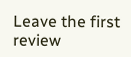Leave the first review